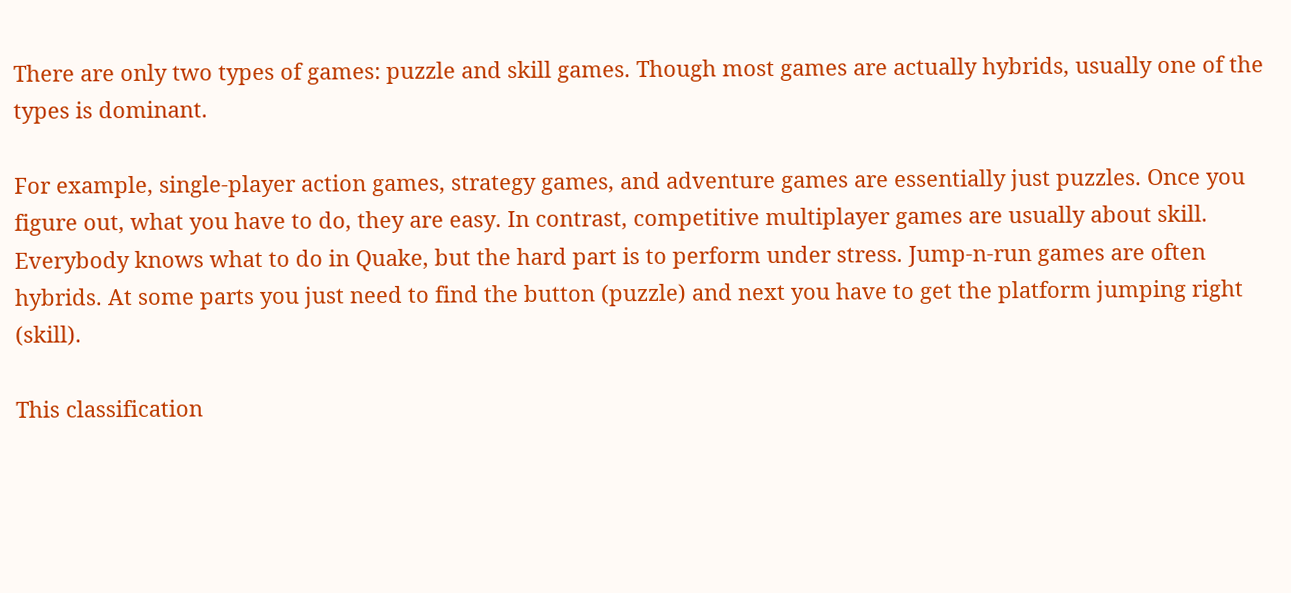There are only two types of games: puzzle and skill games. Though most games are actually hybrids, usually one of the types is dominant.

For example, single-player action games, strategy games, and adventure games are essentially just puzzles. Once you figure out, what you have to do, they are easy. In contrast, competitive multiplayer games are usually about skill. Everybody knows what to do in Quake, but the hard part is to perform under stress. Jump-n-run games are often hybrids. At some parts you just need to find the button (puzzle) and next you have to get the platform jumping right (skill).

This classification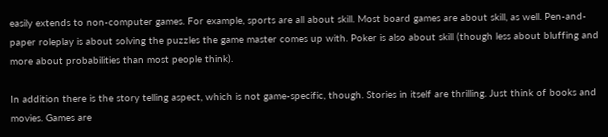easily extends to non-computer games. For example, sports are all about skill. Most board games are about skill, as well. Pen-and-paper roleplay is about solving the puzzles the game master comes up with. Poker is also about skill (though less about bluffing and more about probabilities than most people think).

In addition there is the story telling aspect, which is not game-specific, though. Stories in itself are thrilling. Just think of books and movies. Games are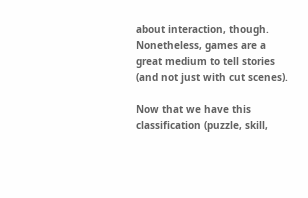about interaction, though. Nonetheless, games are a great medium to tell stories (and not just with cut scenes).

Now that we have this classification (puzzle, skill,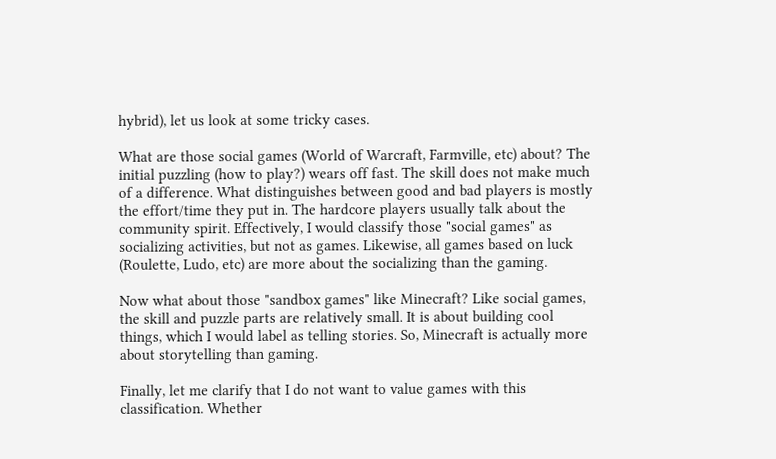hybrid), let us look at some tricky cases.

What are those social games (World of Warcraft, Farmville, etc) about? The initial puzzling (how to play?) wears off fast. The skill does not make much of a difference. What distinguishes between good and bad players is mostly the effort/time they put in. The hardcore players usually talk about the community spirit. Effectively, I would classify those "social games" as socializing activities, but not as games. Likewise, all games based on luck (Roulette, Ludo, etc) are more about the socializing than the gaming.

Now what about those "sandbox games" like Minecraft? Like social games, the skill and puzzle parts are relatively small. It is about building cool things, which I would label as telling stories. So, Minecraft is actually more about storytelling than gaming.

Finally, let me clarify that I do not want to value games with this classification. Whether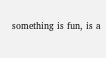something is fun, is a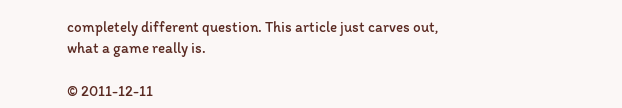completely different question. This article just carves out, what a game really is.

© 2011-12-11